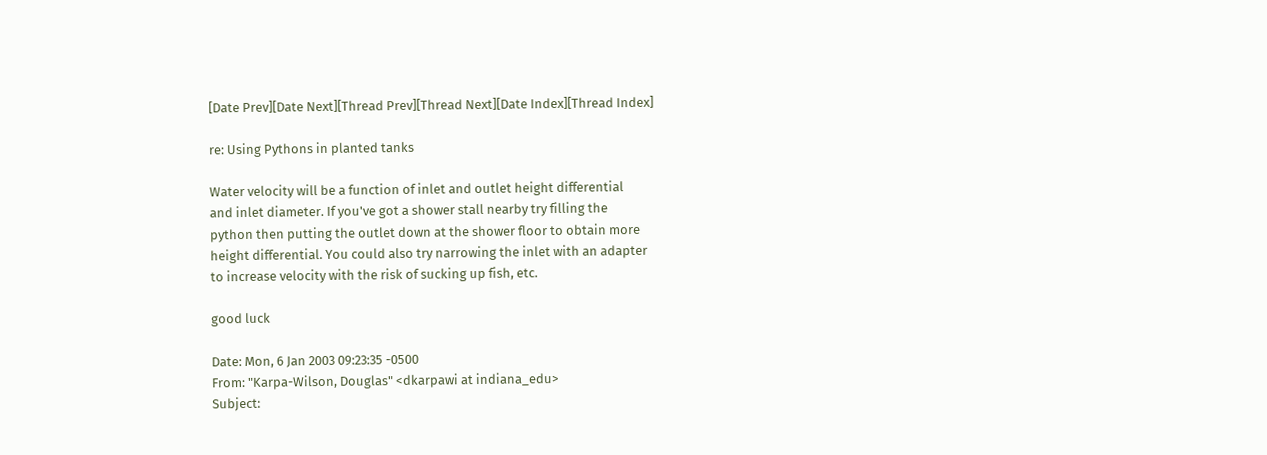[Date Prev][Date Next][Thread Prev][Thread Next][Date Index][Thread Index]

re: Using Pythons in planted tanks

Water velocity will be a function of inlet and outlet height differential
and inlet diameter. If you've got a shower stall nearby try filling the
python then putting the outlet down at the shower floor to obtain more
height differential. You could also try narrowing the inlet with an adapter
to increase velocity with the risk of sucking up fish, etc.

good luck

Date: Mon, 6 Jan 2003 09:23:35 -0500
From: "Karpa-Wilson, Douglas" <dkarpawi at indiana_edu>
Subject: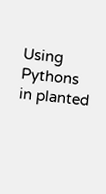Using Pythons in planted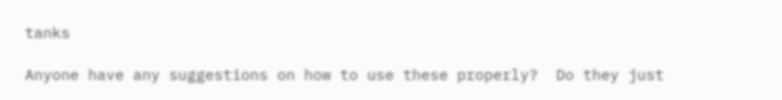tanks

Anyone have any suggestions on how to use these properly?  Do they just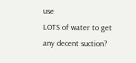use
LOTS of water to get any decent suction?